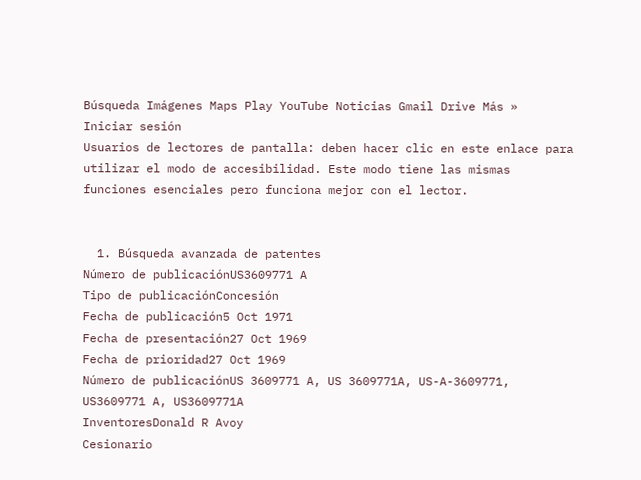Búsqueda Imágenes Maps Play YouTube Noticias Gmail Drive Más »
Iniciar sesión
Usuarios de lectores de pantalla: deben hacer clic en este enlace para utilizar el modo de accesibilidad. Este modo tiene las mismas funciones esenciales pero funciona mejor con el lector.


  1. Búsqueda avanzada de patentes
Número de publicaciónUS3609771 A
Tipo de publicaciónConcesión
Fecha de publicación5 Oct 1971
Fecha de presentación27 Oct 1969
Fecha de prioridad27 Oct 1969
Número de publicaciónUS 3609771 A, US 3609771A, US-A-3609771, US3609771 A, US3609771A
InventoresDonald R Avoy
Cesionario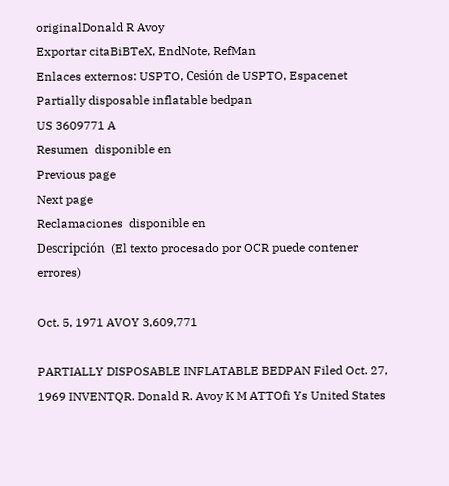originalDonald R Avoy
Exportar citaBiBTeX, EndNote, RefMan
Enlaces externos: USPTO, Cesión de USPTO, Espacenet
Partially disposable inflatable bedpan
US 3609771 A
Resumen  disponible en
Previous page
Next page
Reclamaciones  disponible en
Descripción  (El texto procesado por OCR puede contener errores)

Oct. 5, 1971 AVOY 3,609,771

PARTIALLY DISPOSABLE INFLATABLE BEDPAN Filed Oct. 27, 1969 INVENTQR. Donald R. Avoy K M ATTOfi Ys United States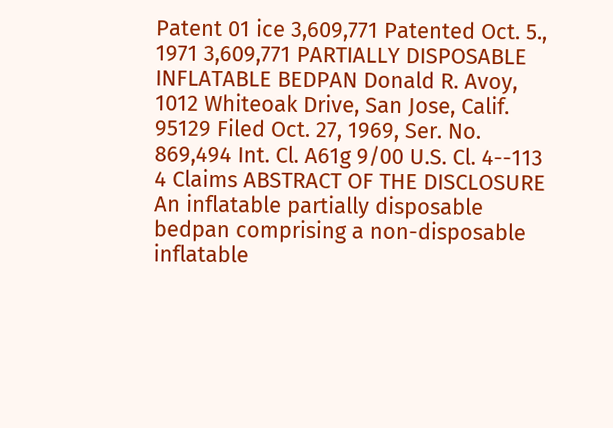Patent 01 ice 3,609,771 Patented Oct. 5., 1971 3,609,771 PARTIALLY DISPOSABLE INFLATABLE BEDPAN Donald R. Avoy, 1012 Whiteoak Drive, San Jose, Calif. 95129 Filed Oct. 27, 1969, Ser. No. 869,494 Int. Cl. A61g 9/00 U.S. Cl. 4--113 4 Claims ABSTRACT OF THE DISCLOSURE An inflatable partially disposable bedpan comprising a non-disposable inflatable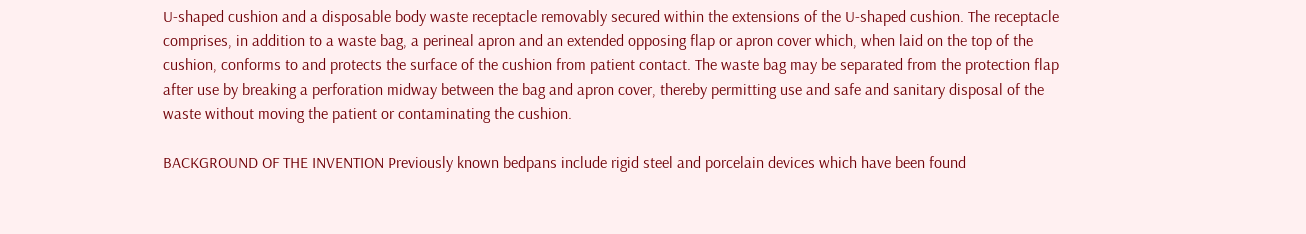U-shaped cushion and a disposable body waste receptacle removably secured within the extensions of the U-shaped cushion. The receptacle comprises, in addition to a waste bag, a perineal apron and an extended opposing flap or apron cover which, when laid on the top of the cushion, conforms to and protects the surface of the cushion from patient contact. The waste bag may be separated from the protection flap after use by breaking a perforation midway between the bag and apron cover, thereby permitting use and safe and sanitary disposal of the waste without moving the patient or contaminating the cushion.

BACKGROUND OF THE INVENTION Previously known bedpans include rigid steel and porcelain devices which have been found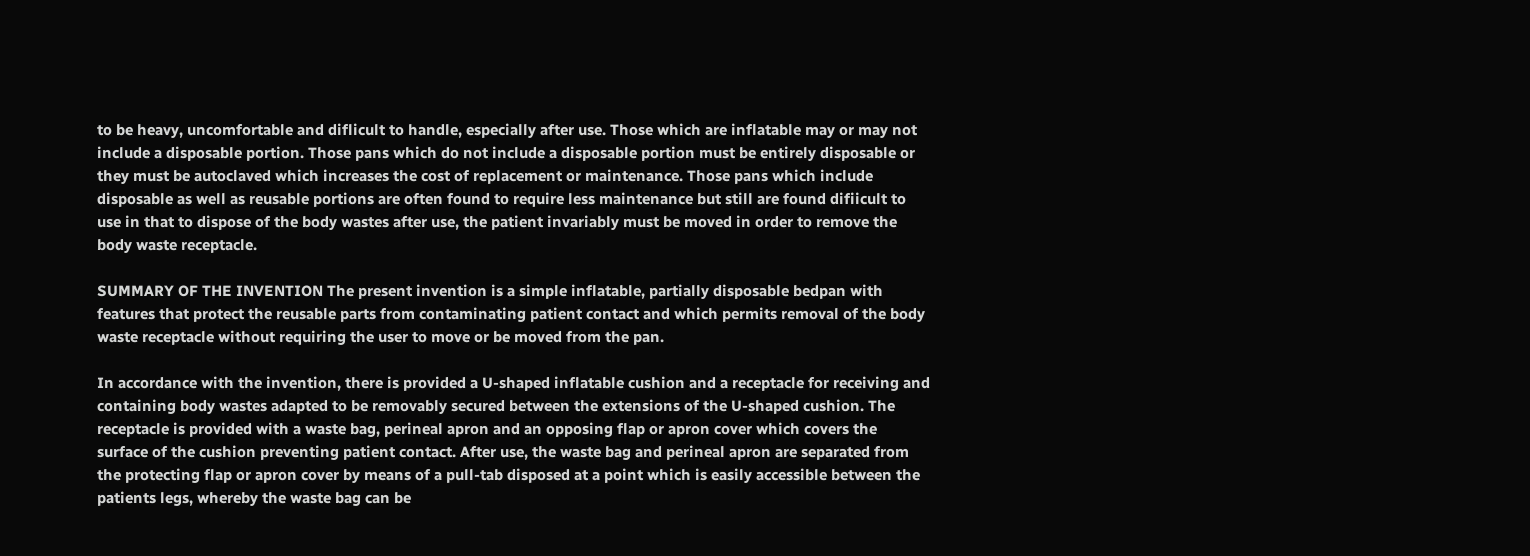to be heavy, uncomfortable and diflicult to handle, especially after use. Those which are inflatable may or may not include a disposable portion. Those pans which do not include a disposable portion must be entirely disposable or they must be autoclaved which increases the cost of replacement or maintenance. Those pans which include disposable as well as reusable portions are often found to require less maintenance but still are found difiicult to use in that to dispose of the body wastes after use, the patient invariably must be moved in order to remove the body waste receptacle.

SUMMARY OF THE INVENTION The present invention is a simple inflatable, partially disposable bedpan with features that protect the reusable parts from contaminating patient contact and which permits removal of the body waste receptacle without requiring the user to move or be moved from the pan.

In accordance with the invention, there is provided a U-shaped inflatable cushion and a receptacle for receiving and containing body wastes adapted to be removably secured between the extensions of the U-shaped cushion. The receptacle is provided with a waste bag, perineal apron and an opposing flap or apron cover which covers the surface of the cushion preventing patient contact. After use, the waste bag and perineal apron are separated from the protecting flap or apron cover by means of a pull-tab disposed at a point which is easily accessible between the patients legs, whereby the waste bag can be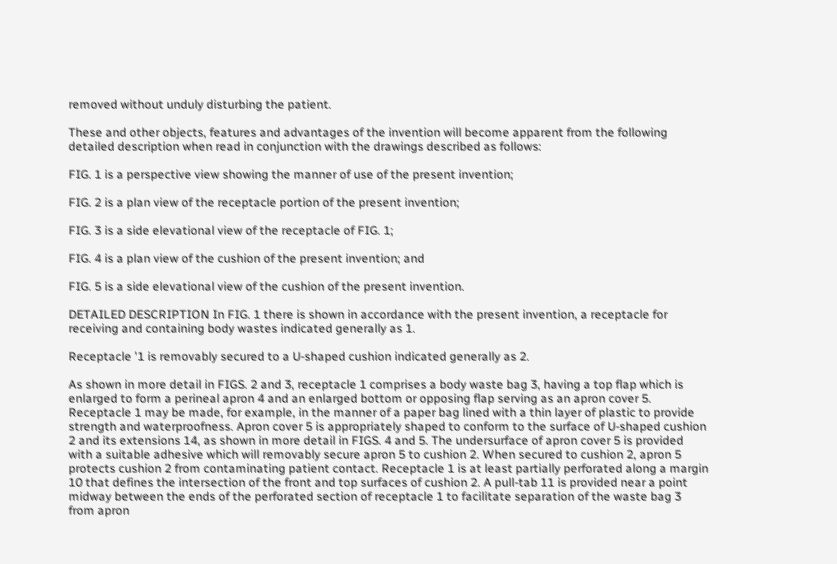removed without unduly disturbing the patient.

These and other objects, features and advantages of the invention will become apparent from the following detailed description when read in conjunction with the drawings described as follows:

FIG. 1 is a perspective view showing the manner of use of the present invention;

FIG. 2 is a plan view of the receptacle portion of the present invention;

FIG. 3 is a side elevational view of the receptacle of FIG. 1;

FIG. 4 is a plan view of the cushion of the present invention; and

FIG. 5 is a side elevational view of the cushion of the present invention.

DETAILED DESCRIPTION In FIG. 1 there is shown in accordance with the present invention, a receptacle for receiving and containing body wastes indicated generally as 1.

Receptacle '1 is removably secured to a U-shaped cushion indicated generally as 2.

As shown in more detail in FIGS. 2 and 3, receptacle 1 comprises a body waste bag 3, having a top flap which is enlarged to form a perineal apron 4 and an enlarged bottom or opposing flap serving as an apron cover 5. Receptacle 1 may be made, for example, in the manner of a paper bag lined with a thin layer of plastic to provide strength and waterproofness. Apron cover 5 is appropriately shaped to conform to the surface of U-shaped cushion 2 and its extensions 14, as shown in more detail in FIGS. 4 and 5. The undersurface of apron cover 5 is provided with a suitable adhesive which will removably secure apron 5 to cushion 2. When secured to cushion 2, apron 5 protects cushion 2 from contaminating patient contact. Receptacle 1 is at least partially perforated along a margin 10 that defines the intersection of the front and top surfaces of cushion 2. A pull-tab 11 is provided near a point midway between the ends of the perforated section of receptacle 1 to facilitate separation of the waste bag 3 from apron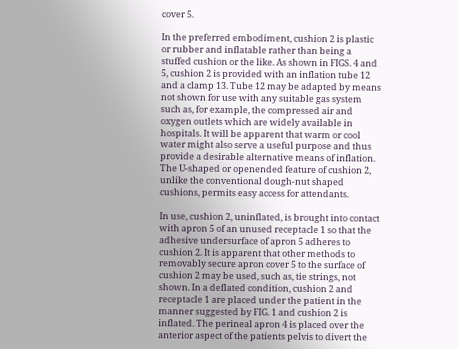cover 5.

In the preferred embodiment, cushion 2 is plastic or rubber and inflatable rather than being a stuffed cushion or the like. As shown in FIGS. 4 and 5, cushion 2 is provided with an inflation tube 12 and a clamp 13. Tube 12 may be adapted by means not shown for use with any suitable gas system such as, for example, the compressed air and oxygen outlets which are widely available in hospitals. It will be apparent that warm or cool water might also serve a useful purpose and thus provide a desirable alternative means of inflation. The U-shaped or openended feature of cushion 2, unlike the conventional dough-nut shaped cushions, permits easy access for attendants.

In use, cushion 2, uninflated, is brought into contact with apron 5 of an unused receptacle 1 so that the adhesive undersurface of apron 5 adheres to cushion 2. It is apparent that other methods to removably secure apron cover 5 to the surface of cushion 2 may be used, such as, tie strings, not shown. In a deflated condition, cushion 2 and receptacle 1 are placed under the patient in the manner suggested by FIG. 1 and cushion 2 is inflated. The perineal apron 4 is placed over the anterior aspect of the patients pelvis to divert the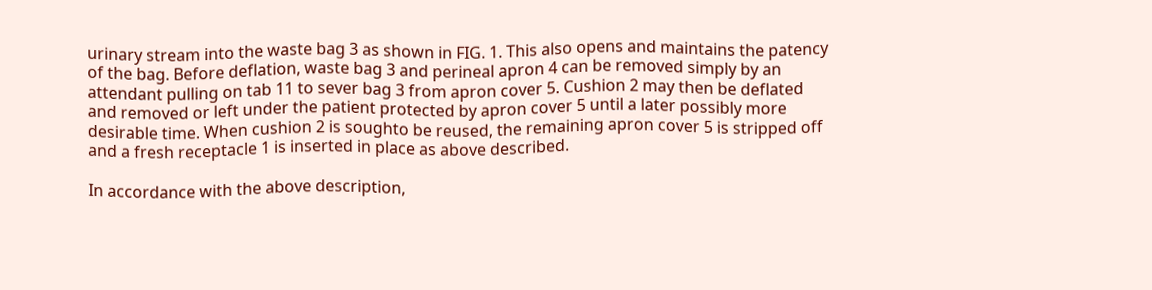urinary stream into the waste bag 3 as shown in FIG. 1. This also opens and maintains the patency of the bag. Before deflation, waste bag 3 and perineal apron 4 can be removed simply by an attendant pulling on tab 11 to sever bag 3 from apron cover 5. Cushion 2 may then be deflated and removed or left under the patient protected by apron cover 5 until a later possibly more desirable time. When cushion 2 is soughto be reused, the remaining apron cover 5 is stripped off and a fresh receptacle 1 is inserted in place as above described.

In accordance with the above description,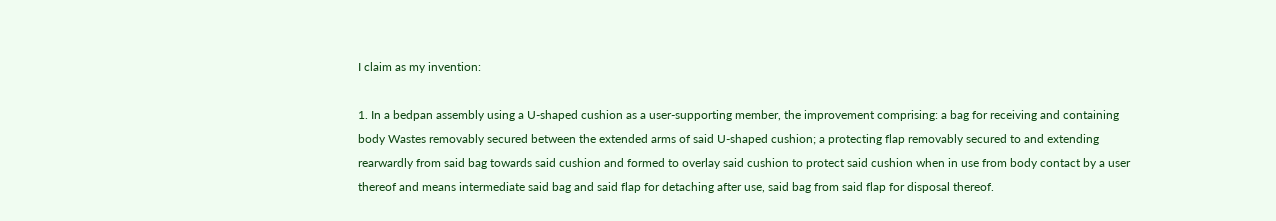I claim as my invention:

1. In a bedpan assembly using a U-shaped cushion as a user-supporting member, the improvement comprising: a bag for receiving and containing body Wastes removably secured between the extended arms of said U-shaped cushion; a protecting flap removably secured to and extending rearwardly from said bag towards said cushion and formed to overlay said cushion to protect said cushion when in use from body contact by a user thereof and means intermediate said bag and said flap for detaching after use, said bag from said flap for disposal thereof.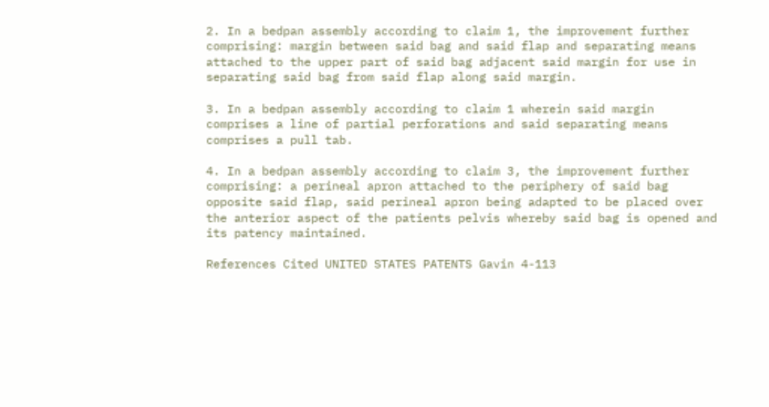2. In a bedpan assembly according to claim 1, the improvement further comprising: margin between said bag and said flap and separating means attached to the upper part of said bag adjacent said margin for use in separating said bag from said flap along said margin.

3. In a bedpan assembly according to claim 1 wherein said margin comprises a line of partial perforations and said separating means comprises a pull tab.

4. In a bedpan assembly according to claim 3, the improvement further comprising: a perineal apron attached to the periphery of said bag opposite said flap, said perineal apron being adapted to be placed over the anterior aspect of the patients pelvis whereby said bag is opened and its patency maintained.

References Cited UNITED STATES PATENTS Gavin 4-113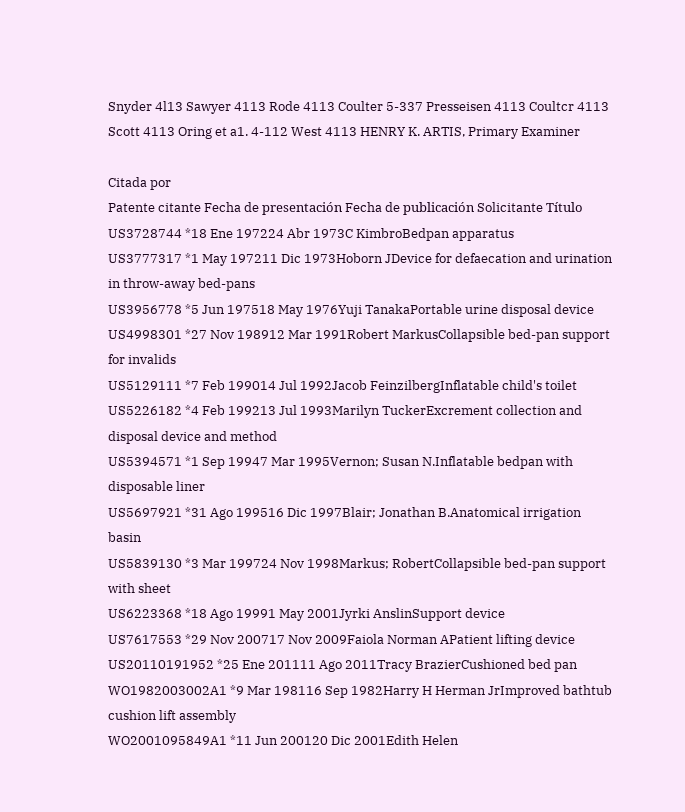Snyder 4l13 Sawyer 4113 Rode 4113 Coulter 5-337 Presseisen 4113 Coultcr 4113 Scott 4113 Oring et a1. 4-112 West 4113 HENRY K. ARTIS, Primary Examiner

Citada por
Patente citante Fecha de presentación Fecha de publicación Solicitante Título
US3728744 *18 Ene 197224 Abr 1973C KimbroBedpan apparatus
US3777317 *1 May 197211 Dic 1973Hoborn JDevice for defaecation and urination in throw-away bed-pans
US3956778 *5 Jun 197518 May 1976Yuji TanakaPortable urine disposal device
US4998301 *27 Nov 198912 Mar 1991Robert MarkusCollapsible bed-pan support for invalids
US5129111 *7 Feb 199014 Jul 1992Jacob FeinzilbergInflatable child's toilet
US5226182 *4 Feb 199213 Jul 1993Marilyn TuckerExcrement collection and disposal device and method
US5394571 *1 Sep 19947 Mar 1995Vernon; Susan N.Inflatable bedpan with disposable liner
US5697921 *31 Ago 199516 Dic 1997Blair; Jonathan B.Anatomical irrigation basin
US5839130 *3 Mar 199724 Nov 1998Markus; RobertCollapsible bed-pan support with sheet
US6223368 *18 Ago 19991 May 2001Jyrki AnslinSupport device
US7617553 *29 Nov 200717 Nov 2009Faiola Norman APatient lifting device
US20110191952 *25 Ene 201111 Ago 2011Tracy BrazierCushioned bed pan
WO1982003002A1 *9 Mar 198116 Sep 1982Harry H Herman JrImproved bathtub cushion lift assembly
WO2001095849A1 *11 Jun 200120 Dic 2001Edith Helen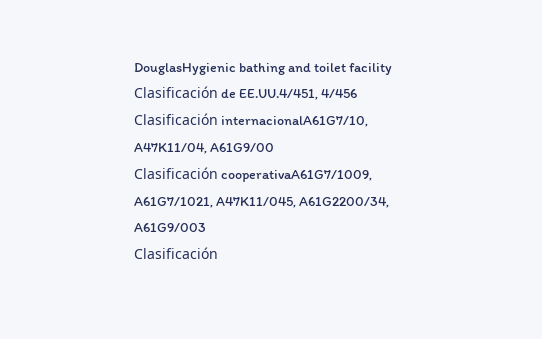DouglasHygienic bathing and toilet facility
Clasificación de EE.UU.4/451, 4/456
Clasificación internacionalA61G7/10, A47K11/04, A61G9/00
Clasificación cooperativaA61G7/1009, A61G7/1021, A47K11/045, A61G2200/34, A61G9/003
Clasificación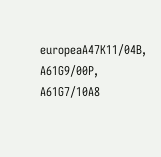europeaA47K11/04B, A61G9/00P, A61G7/10A8